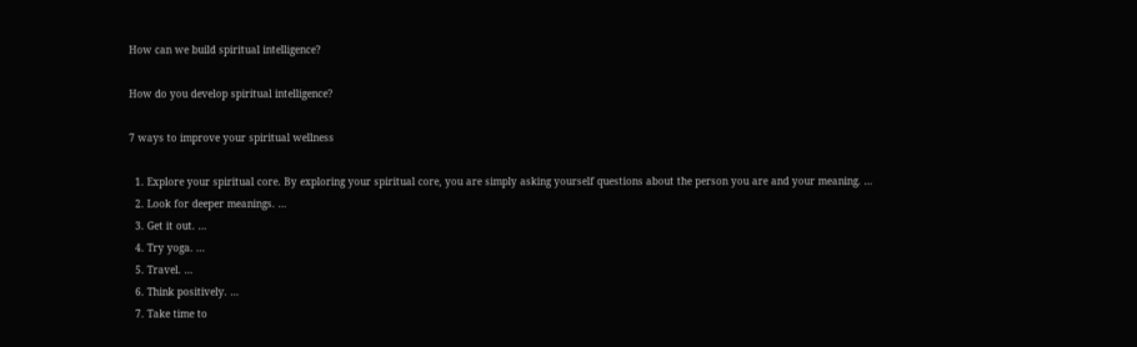How can we build spiritual intelligence?

How do you develop spiritual intelligence?

7 ways to improve your spiritual wellness

  1. Explore your spiritual core. By exploring your spiritual core, you are simply asking yourself questions about the person you are and your meaning. …
  2. Look for deeper meanings. …
  3. Get it out. …
  4. Try yoga. …
  5. Travel. …
  6. Think positively. …
  7. Take time to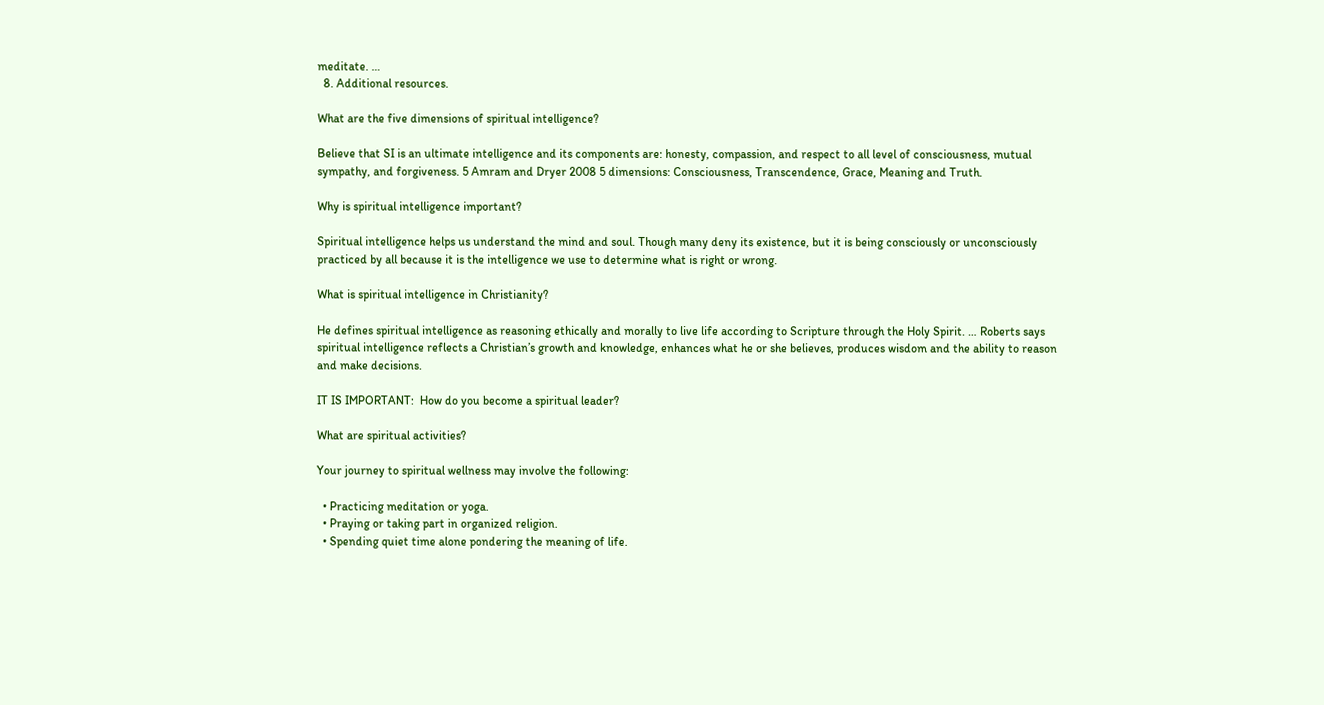meditate. …
  8. Additional resources.

What are the five dimensions of spiritual intelligence?

Believe that SI is an ultimate intelligence and its components are: honesty, compassion, and respect to all level of consciousness, mutual sympathy, and forgiveness. 5 Amram and Dryer 2008 5 dimensions: Consciousness, Transcendence, Grace, Meaning and Truth.

Why is spiritual intelligence important?

Spiritual intelligence helps us understand the mind and soul. Though many deny its existence, but it is being consciously or unconsciously practiced by all because it is the intelligence we use to determine what is right or wrong.

What is spiritual intelligence in Christianity?

He defines spiritual intelligence as reasoning ethically and morally to live life according to Scripture through the Holy Spirit. … Roberts says spiritual intelligence reflects a Christian’s growth and knowledge, enhances what he or she believes, produces wisdom and the ability to reason and make decisions.

IT IS IMPORTANT:  How do you become a spiritual leader?

What are spiritual activities?

Your journey to spiritual wellness may involve the following:

  • Practicing meditation or yoga.
  • Praying or taking part in organized religion.
  • Spending quiet time alone pondering the meaning of life.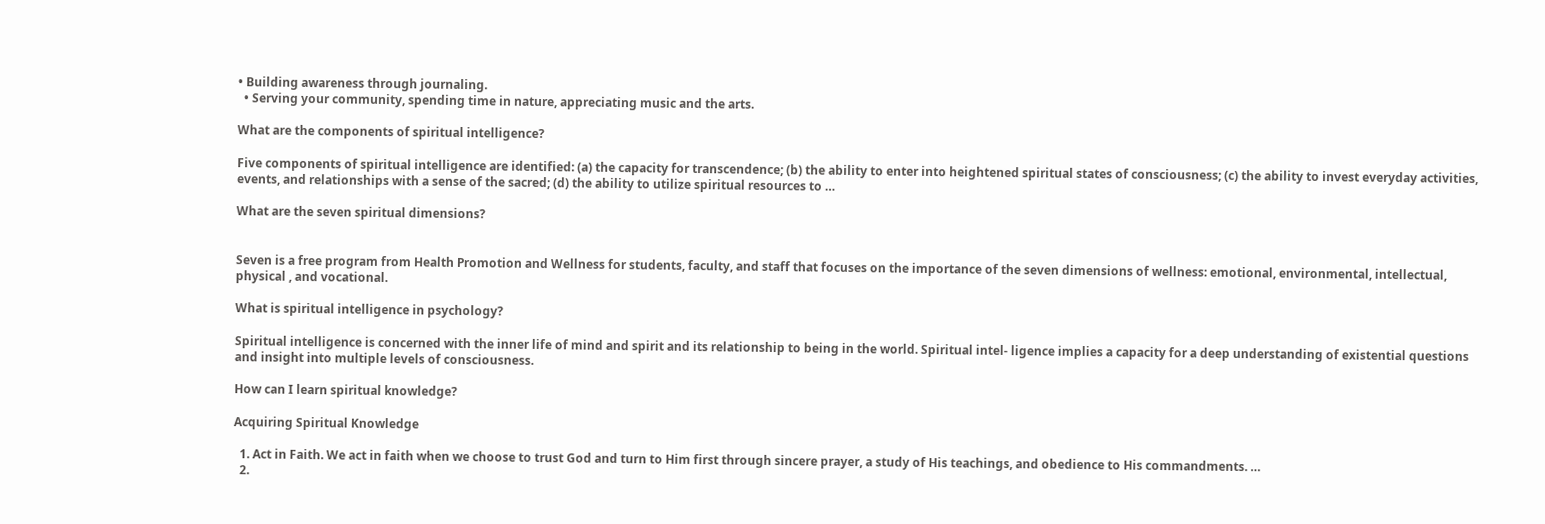• Building awareness through journaling.
  • Serving your community, spending time in nature, appreciating music and the arts.

What are the components of spiritual intelligence?

Five components of spiritual intelligence are identified: (a) the capacity for transcendence; (b) the ability to enter into heightened spiritual states of consciousness; (c) the ability to invest everyday activities, events, and relationships with a sense of the sacred; (d) the ability to utilize spiritual resources to …

What are the seven spiritual dimensions?


Seven is a free program from Health Promotion and Wellness for students, faculty, and staff that focuses on the importance of the seven dimensions of wellness: emotional, environmental, intellectual, physical , and vocational.

What is spiritual intelligence in psychology?

Spiritual intelligence is concerned with the inner life of mind and spirit and its relationship to being in the world. Spiritual intel- ligence implies a capacity for a deep understanding of existential questions and insight into multiple levels of consciousness.

How can I learn spiritual knowledge?

Acquiring Spiritual Knowledge

  1. Act in Faith. We act in faith when we choose to trust God and turn to Him first through sincere prayer, a study of His teachings, and obedience to His commandments. …
  2.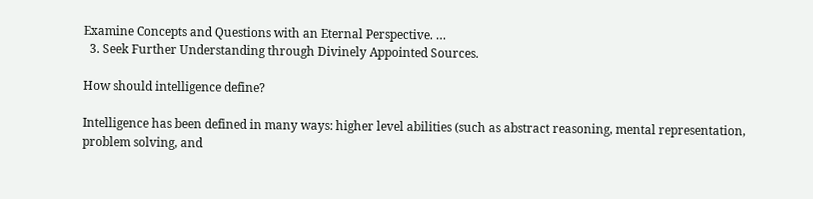Examine Concepts and Questions with an Eternal Perspective. …
  3. Seek Further Understanding through Divinely Appointed Sources.

How should intelligence define?

Intelligence has been defined in many ways: higher level abilities (such as abstract reasoning, mental representation, problem solving, and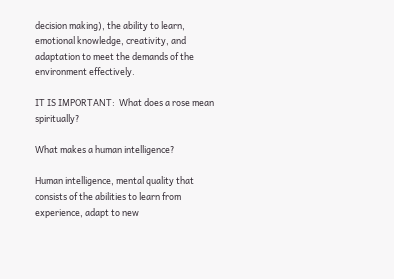decision making), the ability to learn, emotional knowledge, creativity, and adaptation to meet the demands of the environment effectively.

IT IS IMPORTANT:  What does a rose mean spiritually?

What makes a human intelligence?

Human intelligence, mental quality that consists of the abilities to learn from experience, adapt to new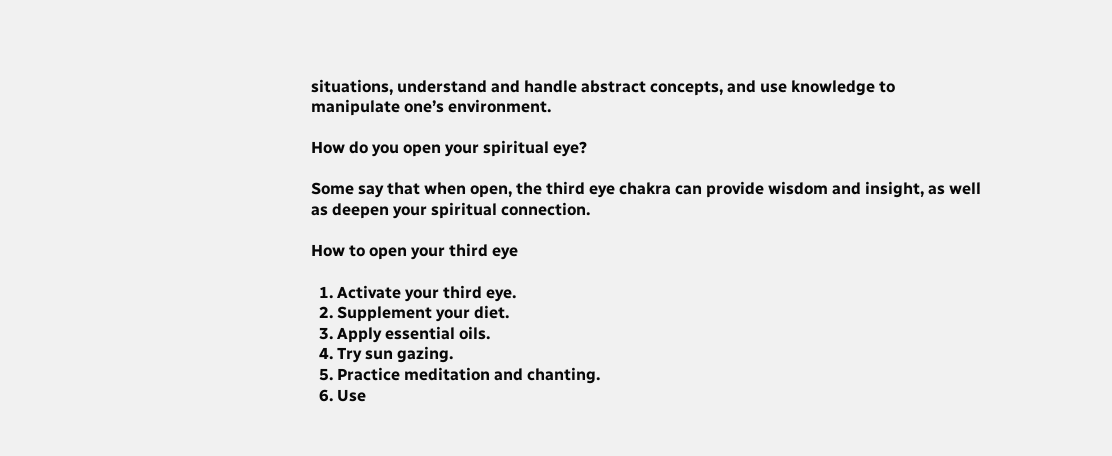situations, understand and handle abstract concepts, and use knowledge to manipulate one’s environment.

How do you open your spiritual eye?

Some say that when open, the third eye chakra can provide wisdom and insight, as well as deepen your spiritual connection.

How to open your third eye

  1. Activate your third eye.
  2. Supplement your diet.
  3. Apply essential oils.
  4. Try sun gazing.
  5. Practice meditation and chanting.
  6. Use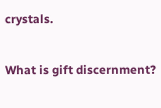crystals.

What is gift discernment?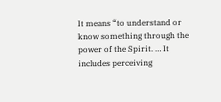It means “to understand or know something through the power of the Spirit. … It includes perceiving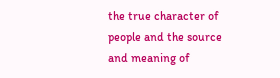the true character of people and the source and meaning of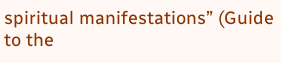spiritual manifestations” (Guide to the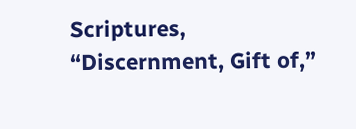Scriptures, “Discernment, Gift of,”